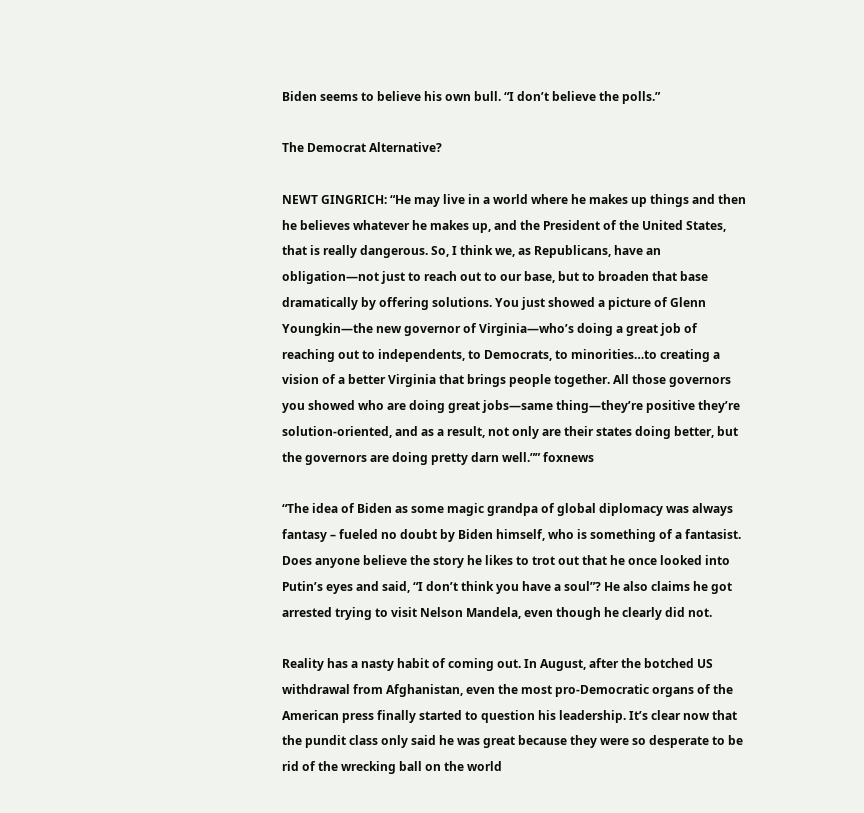Biden seems to believe his own bull. “I don’t believe the polls.”

The Democrat Alternative?

NEWT GINGRICH: “He may live in a world where he makes up things and then he believes whatever he makes up, and the President of the United States, that is really dangerous. So, I think we, as Republicans, have an obligation—not just to reach out to our base, but to broaden that base dramatically by offering solutions. You just showed a picture of Glenn Youngkin—the new governor of Virginia—who’s doing a great job of reaching out to independents, to Democrats, to minorities…to creating a vision of a better Virginia that brings people together. All those governors you showed who are doing great jobs—same thing—they’re positive they’re solution-oriented, and as a result, not only are their states doing better, but the governors are doing pretty darn well.”” foxnews

“The idea of Biden as some magic grandpa of global diplomacy was always fantasy – fueled no doubt by Biden himself, who is something of a fantasist. Does anyone believe the story he likes to trot out that he once looked into Putin’s eyes and said, “I don’t think you have a soul”? He also claims he got arrested trying to visit Nelson Mandela, even though he clearly did not.

Reality has a nasty habit of coming out. In August, after the botched US withdrawal from Afghanistan, even the most pro-Democratic organs of the American press finally started to question his leadership. It’s clear now that the pundit class only said he was great because they were so desperate to be rid of the wrecking ball on the world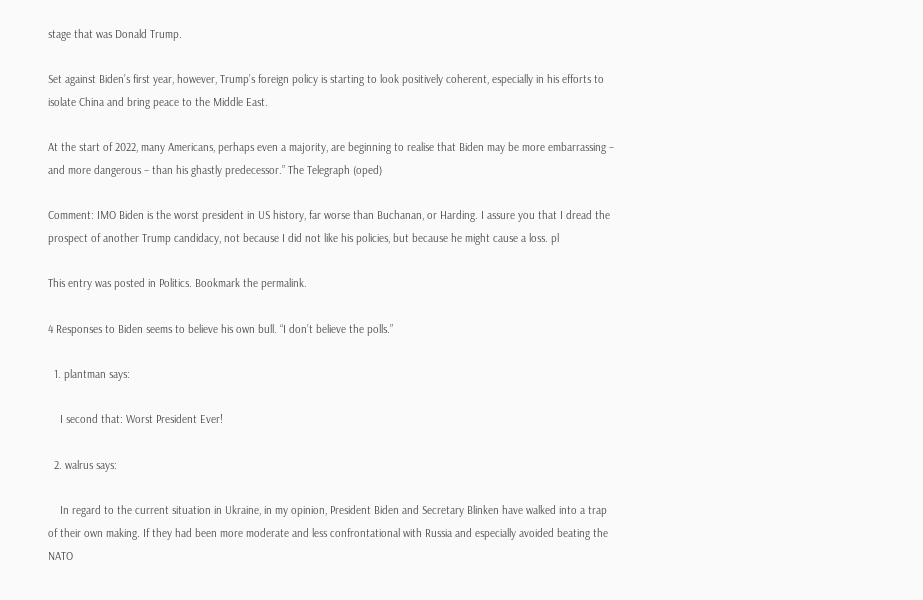stage that was Donald Trump.

Set against Biden’s first year, however, Trump’s foreign policy is starting to look positively coherent, especially in his efforts to isolate China and bring peace to the Middle East.

At the start of 2022, many Americans, perhaps even a majority, are beginning to realise that Biden may be more embarrassing – and more dangerous – than his ghastly predecessor.” The Telegraph (oped)

Comment: IMO Biden is the worst president in US history, far worse than Buchanan, or Harding. I assure you that I dread the prospect of another Trump candidacy, not because I did not like his policies, but because he might cause a loss. pl

This entry was posted in Politics. Bookmark the permalink.

4 Responses to Biden seems to believe his own bull. “I don’t believe the polls.”

  1. plantman says:

    I second that: Worst President Ever!

  2. walrus says:

    In regard to the current situation in Ukraine, in my opinion, President Biden and Secretary Blinken have walked into a trap of their own making. If they had been more moderate and less confrontational with Russia and especially avoided beating the NATO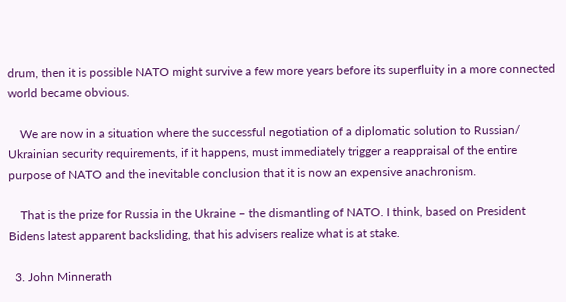drum, then it is possible NATO might survive a few more years before its superfluity in a more connected world became obvious.

    We are now in a situation where the successful negotiation of a diplomatic solution to Russian/ Ukrainian security requirements, if it happens, must immediately trigger a reappraisal of the entire purpose of NATO and the inevitable conclusion that it is now an expensive anachronism.

    That is the prize for Russia in the Ukraine – the dismantling of NATO. I think, based on President Bidens latest apparent backsliding, that his advisers realize what is at stake.

  3. John Minnerath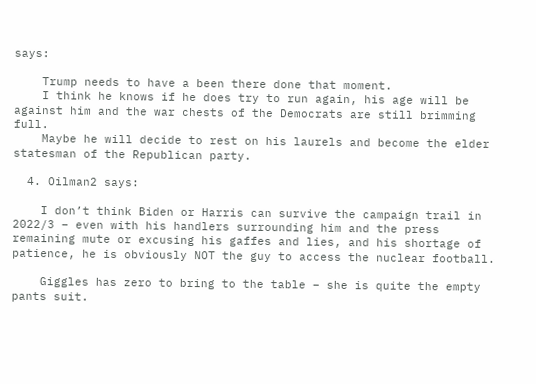says:

    Trump needs to have a been there done that moment.
    I think he knows if he does try to run again, his age will be against him and the war chests of the Democrats are still brimming full.
    Maybe he will decide to rest on his laurels and become the elder statesman of the Republican party.

  4. Oilman2 says:

    I don’t think Biden or Harris can survive the campaign trail in 2022/3 – even with his handlers surrounding him and the press remaining mute or excusing his gaffes and lies, and his shortage of patience, he is obviously NOT the guy to access the nuclear football.

    Giggles has zero to bring to the table – she is quite the empty pants suit.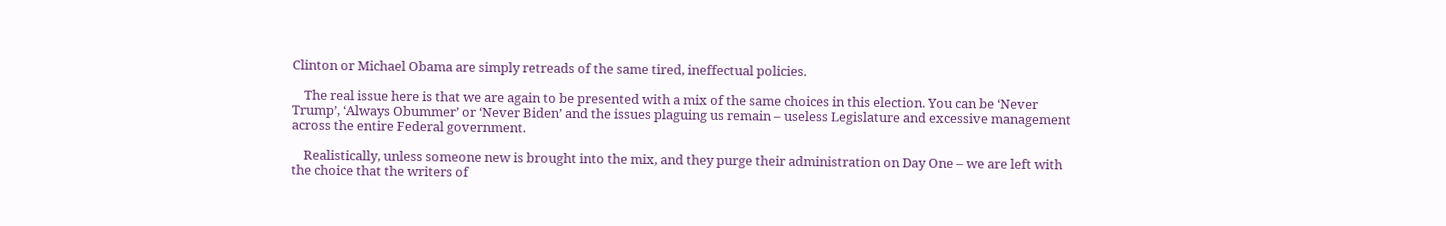Clinton or Michael Obama are simply retreads of the same tired, ineffectual policies.

    The real issue here is that we are again to be presented with a mix of the same choices in this election. You can be ‘Never Trump’, ‘Always Obummer’ or ‘Never Biden’ and the issues plaguing us remain – useless Legislature and excessive management across the entire Federal government.

    Realistically, unless someone new is brought into the mix, and they purge their administration on Day One – we are left with the choice that the writers of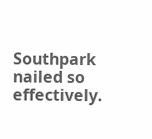Southpark nailed so effectively.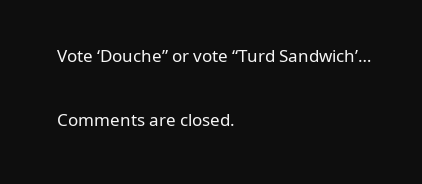Vote ‘Douche” or vote “Turd Sandwich’…

Comments are closed.